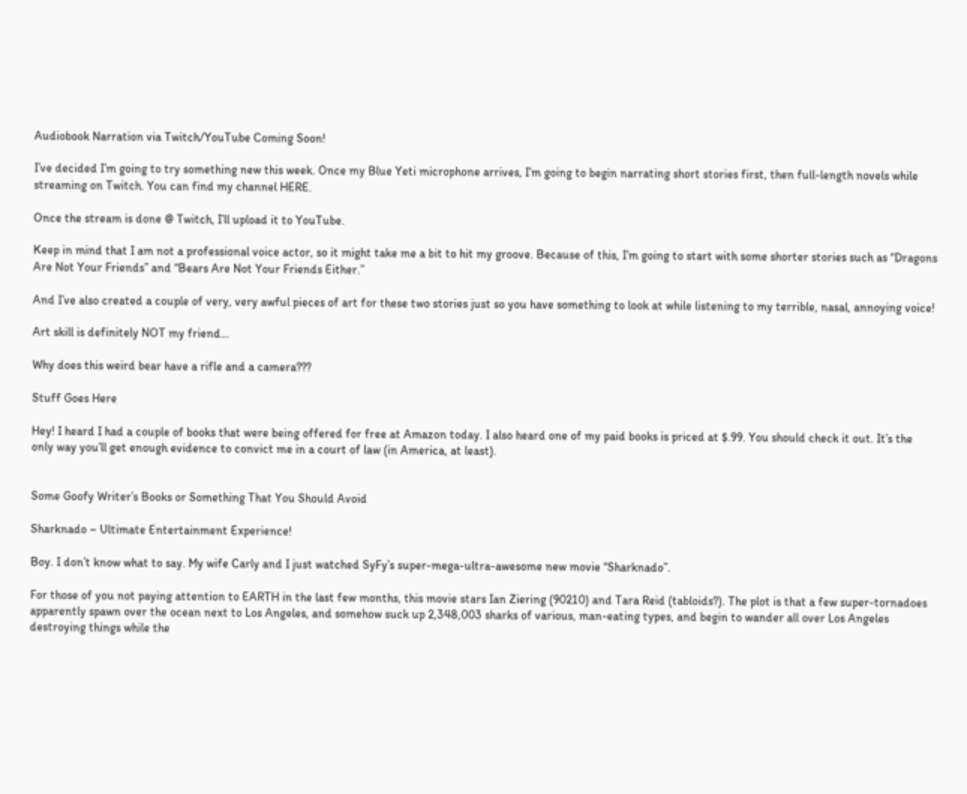Audiobook Narration via Twitch/YouTube Coming Soon!

I’ve decided I’m going to try something new this week. Once my Blue Yeti microphone arrives, I’m going to begin narrating short stories first, then full-length novels while streaming on Twitch. You can find my channel HERE.

Once the stream is done @ Twitch, I’ll upload it to YouTube.

Keep in mind that I am not a professional voice actor, so it might take me a bit to hit my groove. Because of this, I’m going to start with some shorter stories such as “Dragons Are Not Your Friends” and “Bears Are Not Your Friends Either.”

And I’ve also created a couple of very, very awful pieces of art for these two stories just so you have something to look at while listening to my terrible, nasal, annoying voice!

Art skill is definitely NOT my friend…

Why does this weird bear have a rifle and a camera???

Stuff Goes Here

Hey! I heard I had a couple of books that were being offered for free at Amazon today. I also heard one of my paid books is priced at $.99. You should check it out. It’s the only way you’ll get enough evidence to convict me in a court of law (in America, at least).


Some Goofy Writer’s Books or Something That You Should Avoid

Sharknado – Ultimate Entertainment Experience!

Boy. I don’t know what to say. My wife Carly and I just watched SyFy’s super-mega-ultra-awesome new movie “Sharknado”.

For those of you not paying attention to EARTH in the last few months, this movie stars Ian Ziering (90210) and Tara Reid (tabloids?). The plot is that a few super-tornadoes apparently spawn over the ocean next to Los Angeles, and somehow suck up 2,348,003 sharks of various, man-eating types, and begin to wander all over Los Angeles destroying things while the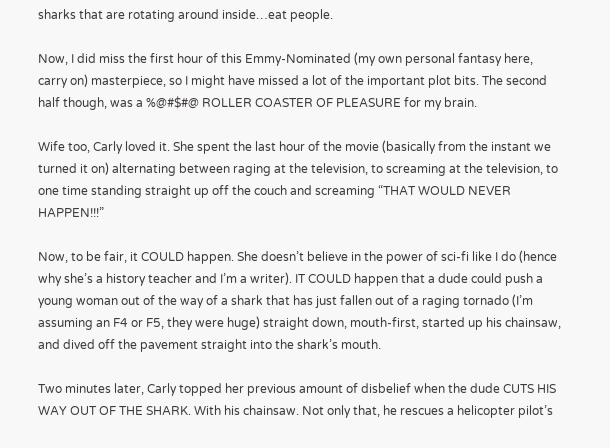sharks that are rotating around inside…eat people.

Now, I did miss the first hour of this Emmy-Nominated (my own personal fantasy here, carry on) masterpiece, so I might have missed a lot of the important plot bits. The second half though, was a %@#$#@ ROLLER COASTER OF PLEASURE for my brain.

Wife too, Carly loved it. She spent the last hour of the movie (basically from the instant we turned it on) alternating between raging at the television, to screaming at the television, to one time standing straight up off the couch and screaming “THAT WOULD NEVER HAPPEN!!!”

Now, to be fair, it COULD happen. She doesn’t believe in the power of sci-fi like I do (hence why she’s a history teacher and I’m a writer). IT COULD happen that a dude could push a young woman out of the way of a shark that has just fallen out of a raging tornado (I’m assuming an F4 or F5, they were huge) straight down, mouth-first, started up his chainsaw, and dived off the pavement straight into the shark’s mouth.

Two minutes later, Carly topped her previous amount of disbelief when the dude CUTS HIS WAY OUT OF THE SHARK. With his chainsaw. Not only that, he rescues a helicopter pilot’s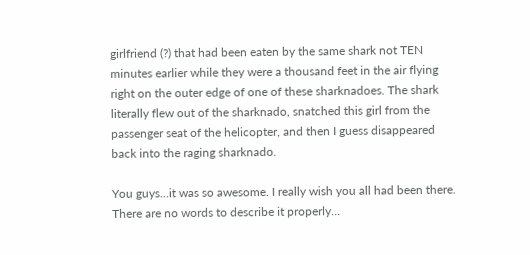girlfriend (?) that had been eaten by the same shark not TEN minutes earlier while they were a thousand feet in the air flying right on the outer edge of one of these sharknadoes. The shark literally flew out of the sharknado, snatched this girl from the passenger seat of the helicopter, and then I guess disappeared back into the raging sharknado.

You guys…it was so awesome. I really wish you all had been there. There are no words to describe it properly…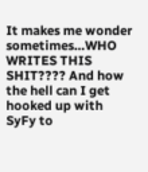It makes me wonder sometimes…WHO WRITES THIS SHIT???? And how the hell can I get hooked up with SyFy to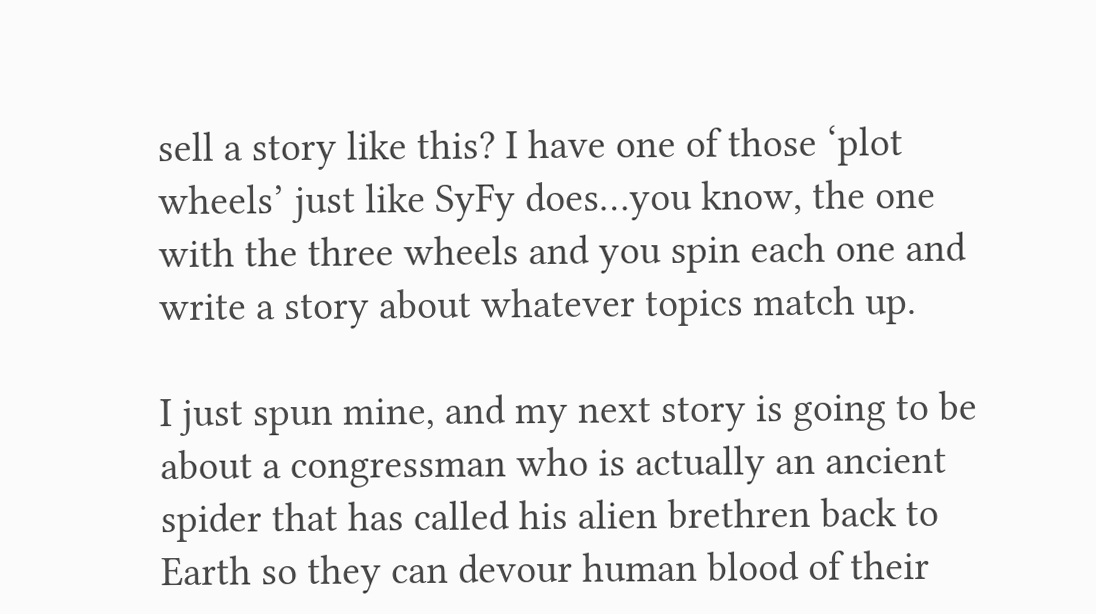sell a story like this? I have one of those ‘plot wheels’ just like SyFy does…you know, the one with the three wheels and you spin each one and write a story about whatever topics match up.

I just spun mine, and my next story is going to be about a congressman who is actually an ancient spider that has called his alien brethren back to Earth so they can devour human blood of their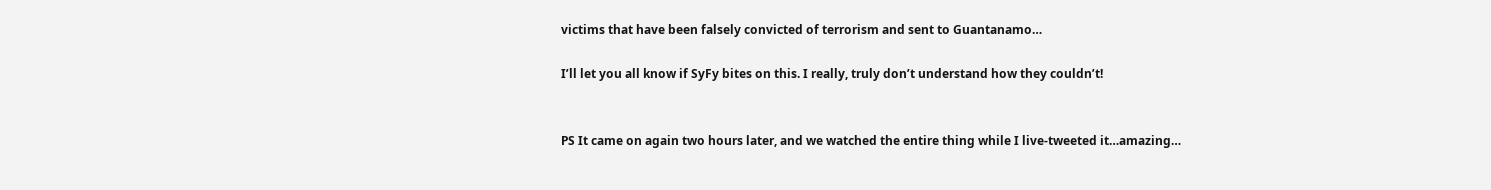victims that have been falsely convicted of terrorism and sent to Guantanamo…

I’ll let you all know if SyFy bites on this. I really, truly don’t understand how they couldn’t!


PS It came on again two hours later, and we watched the entire thing while I live-tweeted it…amazing…